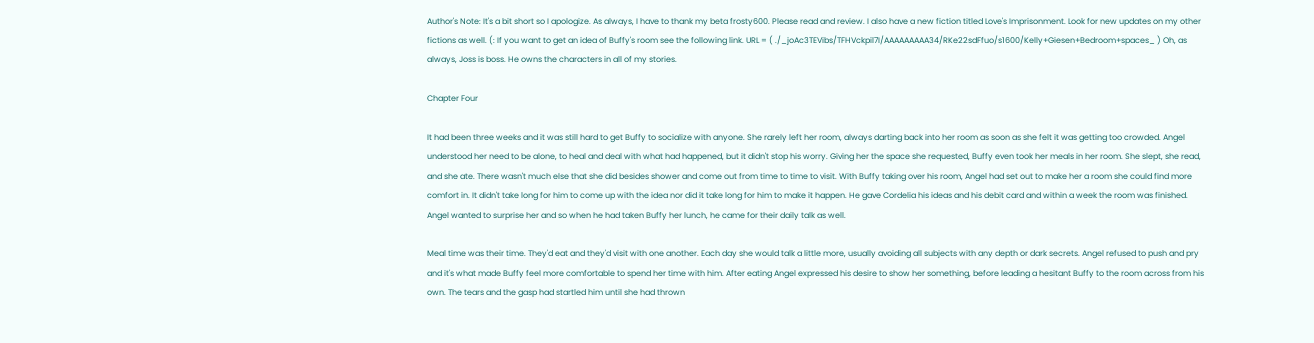Author's Note: It's a bit short so I apologize. As always, I have to thank my beta frosty600. Please read and review. I also have a new fiction titled Love's Imprisonment. Look for new updates on my other fictions as well. (: If you want to get an idea of Buffy's room see the following link. URL = ( ./_joAc3TEVibs/TFHVckpil7I/AAAAAAAAA34/RKe22sdFfuo/s1600/Kelly+Giesen+Bedroom+spaces_ ) Oh, as always, Joss is boss. He owns the characters in all of my stories.

Chapter Four

It had been three weeks and it was still hard to get Buffy to socialize with anyone. She rarely left her room, always darting back into her room as soon as she felt it was getting too crowded. Angel understood her need to be alone, to heal and deal with what had happened, but it didn't stop his worry. Giving her the space she requested, Buffy even took her meals in her room. She slept, she read, and she ate. There wasn't much else that she did besides shower and come out from time to time to visit. With Buffy taking over his room, Angel had set out to make her a room she could find more comfort in. It didn't take long for him to come up with the idea nor did it take long for him to make it happen. He gave Cordelia his ideas and his debit card and within a week the room was finished. Angel wanted to surprise her and so when he had taken Buffy her lunch, he came for their daily talk as well.

Meal time was their time. They'd eat and they'd visit with one another. Each day she would talk a little more, usually avoiding all subjects with any depth or dark secrets. Angel refused to push and pry and it's what made Buffy feel more comfortable to spend her time with him. After eating Angel expressed his desire to show her something, before leading a hesitant Buffy to the room across from his own. The tears and the gasp had startled him until she had thrown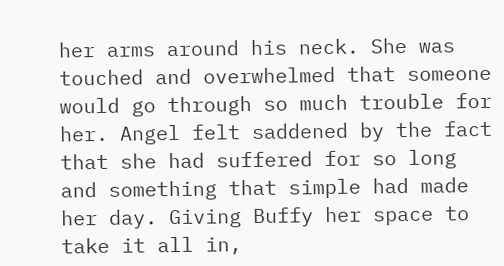her arms around his neck. She was touched and overwhelmed that someone would go through so much trouble for her. Angel felt saddened by the fact that she had suffered for so long and something that simple had made her day. Giving Buffy her space to take it all in,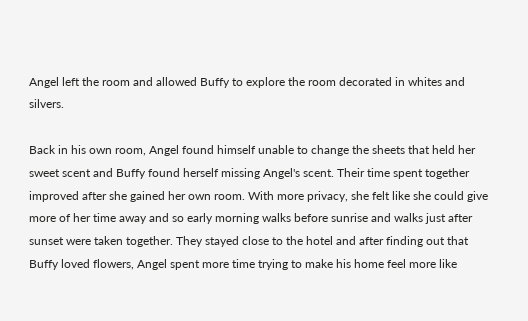Angel left the room and allowed Buffy to explore the room decorated in whites and silvers.

Back in his own room, Angel found himself unable to change the sheets that held her sweet scent and Buffy found herself missing Angel's scent. Their time spent together improved after she gained her own room. With more privacy, she felt like she could give more of her time away and so early morning walks before sunrise and walks just after sunset were taken together. They stayed close to the hotel and after finding out that Buffy loved flowers, Angel spent more time trying to make his home feel more like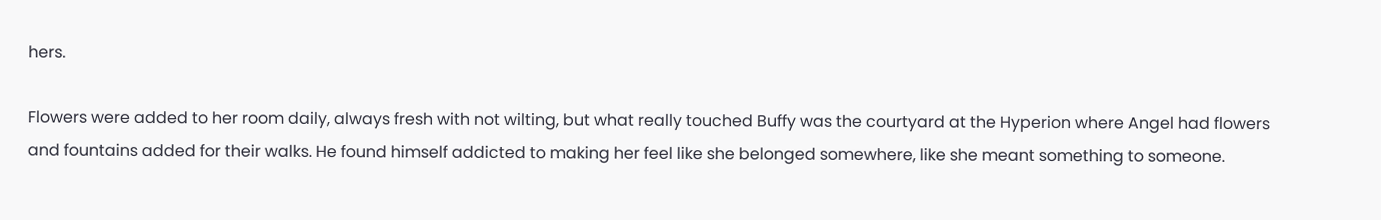hers.

Flowers were added to her room daily, always fresh with not wilting, but what really touched Buffy was the courtyard at the Hyperion where Angel had flowers and fountains added for their walks. He found himself addicted to making her feel like she belonged somewhere, like she meant something to someone.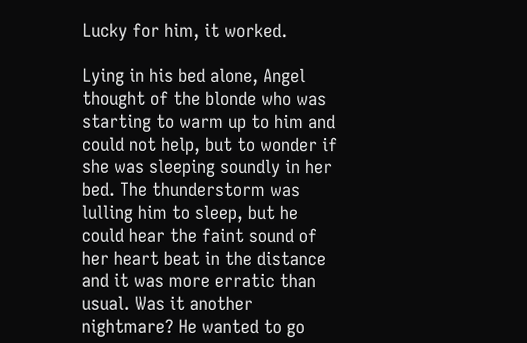Lucky for him, it worked.

Lying in his bed alone, Angel thought of the blonde who was starting to warm up to him and could not help, but to wonder if she was sleeping soundly in her bed. The thunderstorm was lulling him to sleep, but he could hear the faint sound of her heart beat in the distance and it was more erratic than usual. Was it another nightmare? He wanted to go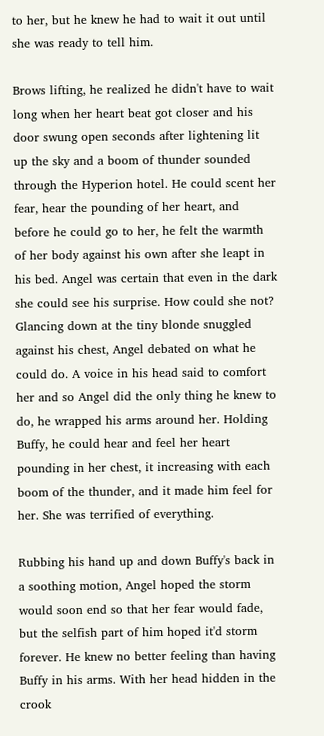to her, but he knew he had to wait it out until she was ready to tell him.

Brows lifting, he realized he didn't have to wait long when her heart beat got closer and his door swung open seconds after lightening lit up the sky and a boom of thunder sounded through the Hyperion hotel. He could scent her fear, hear the pounding of her heart, and before he could go to her, he felt the warmth of her body against his own after she leapt in his bed. Angel was certain that even in the dark she could see his surprise. How could she not? Glancing down at the tiny blonde snuggled against his chest, Angel debated on what he could do. A voice in his head said to comfort her and so Angel did the only thing he knew to do, he wrapped his arms around her. Holding Buffy, he could hear and feel her heart pounding in her chest, it increasing with each boom of the thunder, and it made him feel for her. She was terrified of everything.

Rubbing his hand up and down Buffy's back in a soothing motion, Angel hoped the storm would soon end so that her fear would fade, but the selfish part of him hoped it'd storm forever. He knew no better feeling than having Buffy in his arms. With her head hidden in the crook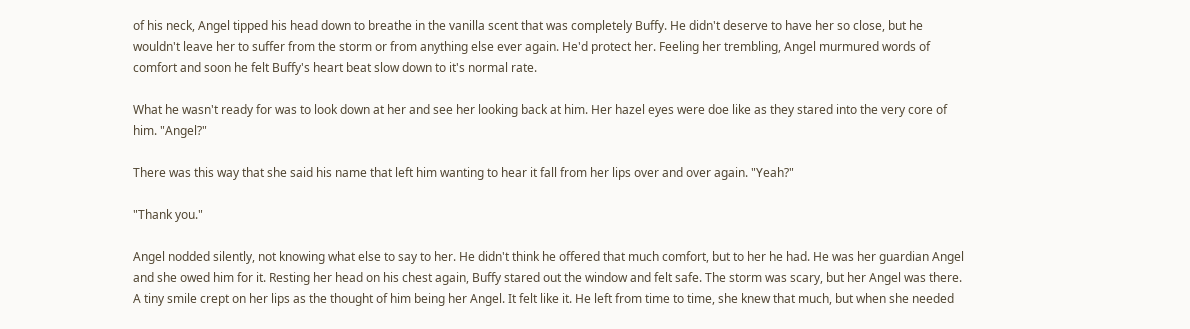of his neck, Angel tipped his head down to breathe in the vanilla scent that was completely Buffy. He didn't deserve to have her so close, but he wouldn't leave her to suffer from the storm or from anything else ever again. He'd protect her. Feeling her trembling, Angel murmured words of comfort and soon he felt Buffy's heart beat slow down to it's normal rate.

What he wasn't ready for was to look down at her and see her looking back at him. Her hazel eyes were doe like as they stared into the very core of him. "Angel?"

There was this way that she said his name that left him wanting to hear it fall from her lips over and over again. "Yeah?"

"Thank you."

Angel nodded silently, not knowing what else to say to her. He didn't think he offered that much comfort, but to her he had. He was her guardian Angel and she owed him for it. Resting her head on his chest again, Buffy stared out the window and felt safe. The storm was scary, but her Angel was there. A tiny smile crept on her lips as the thought of him being her Angel. It felt like it. He left from time to time, she knew that much, but when she needed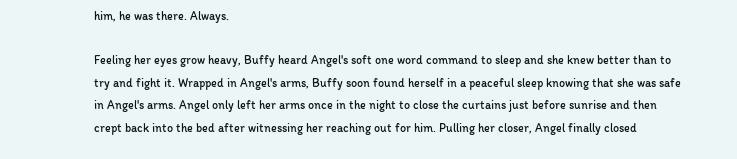him, he was there. Always.

Feeling her eyes grow heavy, Buffy heard Angel's soft one word command to sleep and she knew better than to try and fight it. Wrapped in Angel's arms, Buffy soon found herself in a peaceful sleep knowing that she was safe in Angel's arms. Angel only left her arms once in the night to close the curtains just before sunrise and then crept back into the bed after witnessing her reaching out for him. Pulling her closer, Angel finally closed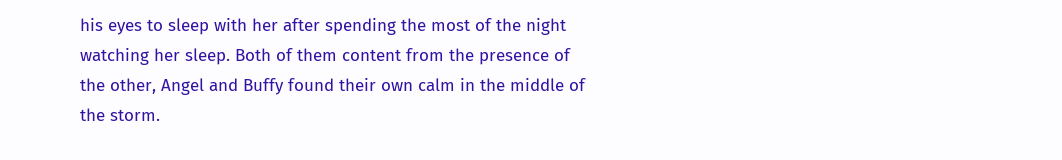his eyes to sleep with her after spending the most of the night watching her sleep. Both of them content from the presence of the other, Angel and Buffy found their own calm in the middle of the storm.